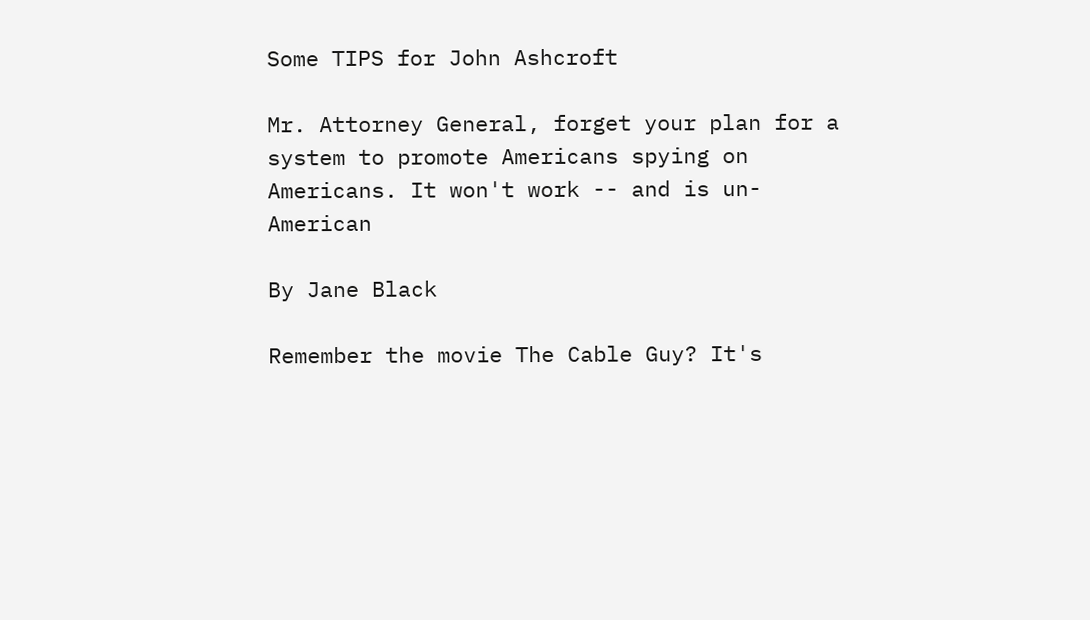Some TIPS for John Ashcroft

Mr. Attorney General, forget your plan for a system to promote Americans spying on Americans. It won't work -- and is un-American

By Jane Black

Remember the movie The Cable Guy? It's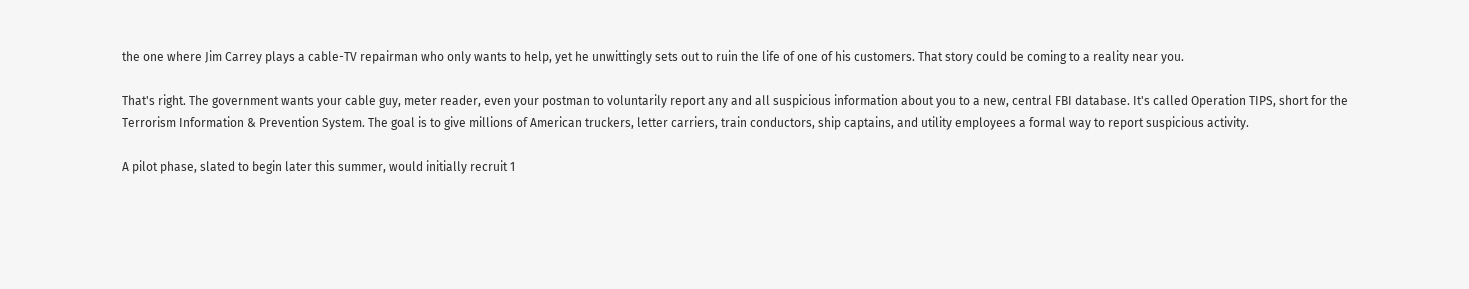the one where Jim Carrey plays a cable-TV repairman who only wants to help, yet he unwittingly sets out to ruin the life of one of his customers. That story could be coming to a reality near you.

That's right. The government wants your cable guy, meter reader, even your postman to voluntarily report any and all suspicious information about you to a new, central FBI database. It's called Operation TIPS, short for the Terrorism Information & Prevention System. The goal is to give millions of American truckers, letter carriers, train conductors, ship captains, and utility employees a formal way to report suspicious activity.

A pilot phase, slated to begin later this summer, would initially recruit 1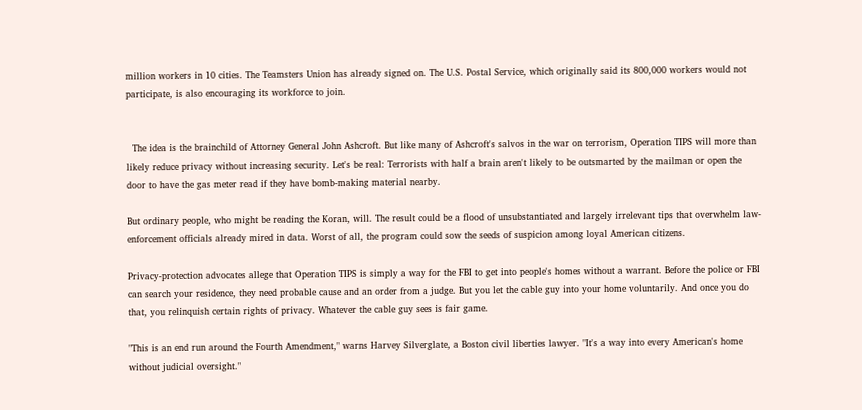million workers in 10 cities. The Teamsters Union has already signed on. The U.S. Postal Service, which originally said its 800,000 workers would not participate, is also encouraging its workforce to join.


  The idea is the brainchild of Attorney General John Ashcroft. But like many of Ashcroft's salvos in the war on terrorism, Operation TIPS will more than likely reduce privacy without increasing security. Let's be real: Terrorists with half a brain aren't likely to be outsmarted by the mailman or open the door to have the gas meter read if they have bomb-making material nearby.

But ordinary people, who might be reading the Koran, will. The result could be a flood of unsubstantiated and largely irrelevant tips that overwhelm law-enforcement officials already mired in data. Worst of all, the program could sow the seeds of suspicion among loyal American citizens.

Privacy-protection advocates allege that Operation TIPS is simply a way for the FBI to get into people's homes without a warrant. Before the police or FBI can search your residence, they need probable cause and an order from a judge. But you let the cable guy into your home voluntarily. And once you do that, you relinquish certain rights of privacy. Whatever the cable guy sees is fair game.

"This is an end run around the Fourth Amendment," warns Harvey Silverglate, a Boston civil liberties lawyer. "It's a way into every American's home without judicial oversight."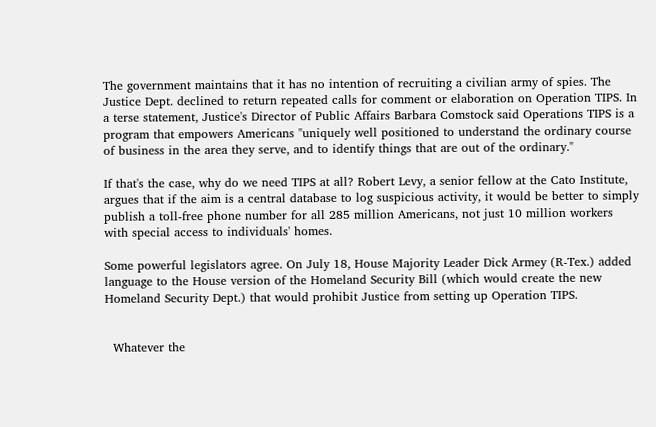The government maintains that it has no intention of recruiting a civilian army of spies. The Justice Dept. declined to return repeated calls for comment or elaboration on Operation TIPS. In a terse statement, Justice's Director of Public Affairs Barbara Comstock said Operations TIPS is a program that empowers Americans "uniquely well positioned to understand the ordinary course of business in the area they serve, and to identify things that are out of the ordinary."

If that's the case, why do we need TIPS at all? Robert Levy, a senior fellow at the Cato Institute, argues that if the aim is a central database to log suspicious activity, it would be better to simply publish a toll-free phone number for all 285 million Americans, not just 10 million workers with special access to individuals' homes.

Some powerful legislators agree. On July 18, House Majority Leader Dick Armey (R-Tex.) added language to the House version of the Homeland Security Bill (which would create the new Homeland Security Dept.) that would prohibit Justice from setting up Operation TIPS.


  Whatever the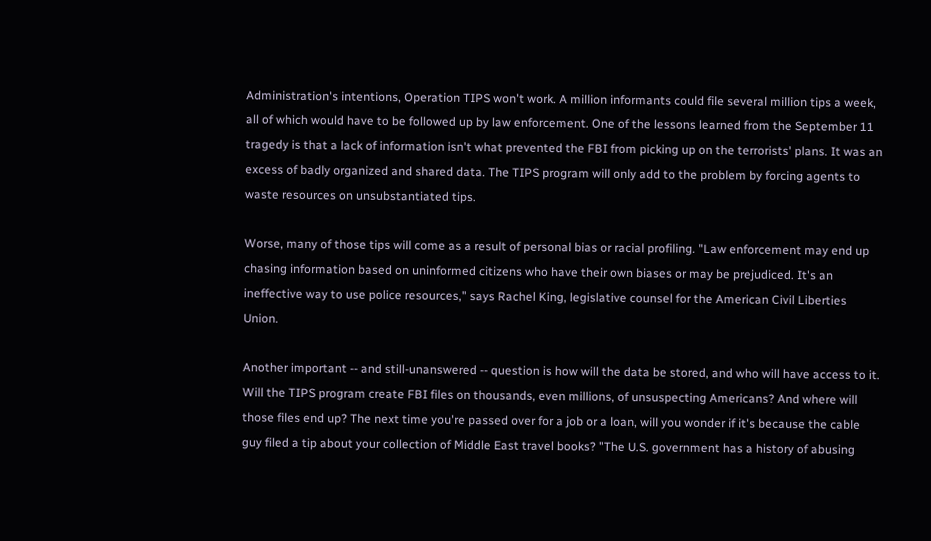Administration's intentions, Operation TIPS won't work. A million informants could file several million tips a week, all of which would have to be followed up by law enforcement. One of the lessons learned from the September 11 tragedy is that a lack of information isn't what prevented the FBI from picking up on the terrorists' plans. It was an excess of badly organized and shared data. The TIPS program will only add to the problem by forcing agents to waste resources on unsubstantiated tips.

Worse, many of those tips will come as a result of personal bias or racial profiling. "Law enforcement may end up chasing information based on uninformed citizens who have their own biases or may be prejudiced. It's an ineffective way to use police resources," says Rachel King, legislative counsel for the American Civil Liberties Union.

Another important -- and still-unanswered -- question is how will the data be stored, and who will have access to it. Will the TIPS program create FBI files on thousands, even millions, of unsuspecting Americans? And where will those files end up? The next time you're passed over for a job or a loan, will you wonder if it's because the cable guy filed a tip about your collection of Middle East travel books? "The U.S. government has a history of abusing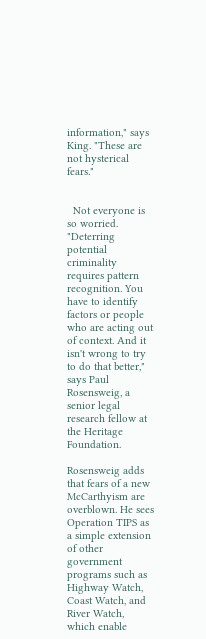information," says King. "These are not hysterical fears."


  Not everyone is so worried. "Deterring potential criminality requires pattern recognition. You have to identify factors or people who are acting out of context. And it isn't wrong to try to do that better," says Paul Rosensweig, a senior legal research fellow at the Heritage Foundation.

Rosensweig adds that fears of a new McCarthyism are overblown. He sees Operation TIPS as a simple extension of other government programs such as Highway Watch, Coast Watch, and River Watch, which enable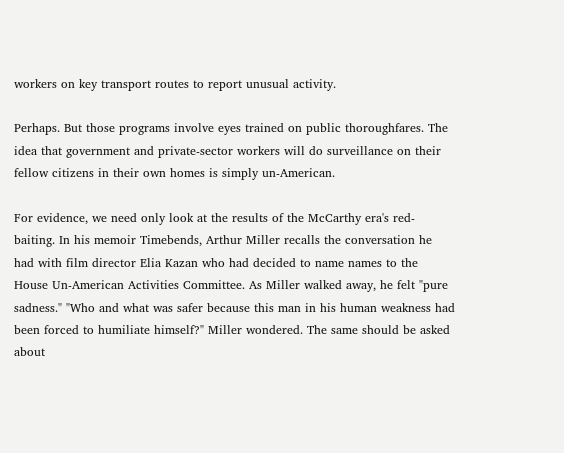workers on key transport routes to report unusual activity.

Perhaps. But those programs involve eyes trained on public thoroughfares. The idea that government and private-sector workers will do surveillance on their fellow citizens in their own homes is simply un-American.

For evidence, we need only look at the results of the McCarthy era's red-baiting. In his memoir Timebends, Arthur Miller recalls the conversation he had with film director Elia Kazan who had decided to name names to the House Un-American Activities Committee. As Miller walked away, he felt "pure sadness." "Who and what was safer because this man in his human weakness had been forced to humiliate himself?" Miller wondered. The same should be asked about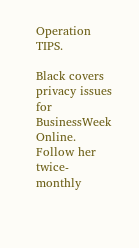Operation TIPS.

Black covers privacy issues for BusinessWeek Online. Follow her twice-monthly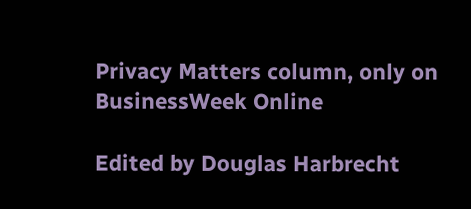Privacy Matters column, only on BusinessWeek Online

Edited by Douglas Harbrecht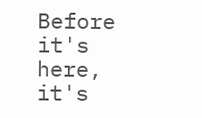Before it's here, it's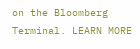on the Bloomberg Terminal. LEARN MORE